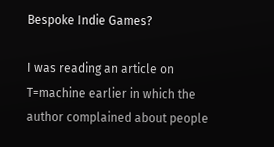Bespoke Indie Games?

I was reading an article on T=machine earlier in which the author complained about people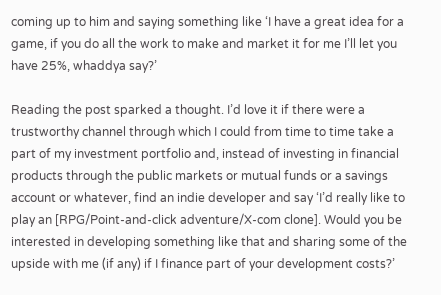coming up to him and saying something like ‘I have a great idea for a game, if you do all the work to make and market it for me I’ll let you have 25%, whaddya say?’

Reading the post sparked a thought. I’d love it if there were a trustworthy channel through which I could from time to time take a part of my investment portfolio and, instead of investing in financial products through the public markets or mutual funds or a savings account or whatever, find an indie developer and say ‘I’d really like to play an [RPG/Point-and-click adventure/X-com clone]. Would you be interested in developing something like that and sharing some of the upside with me (if any) if I finance part of your development costs?’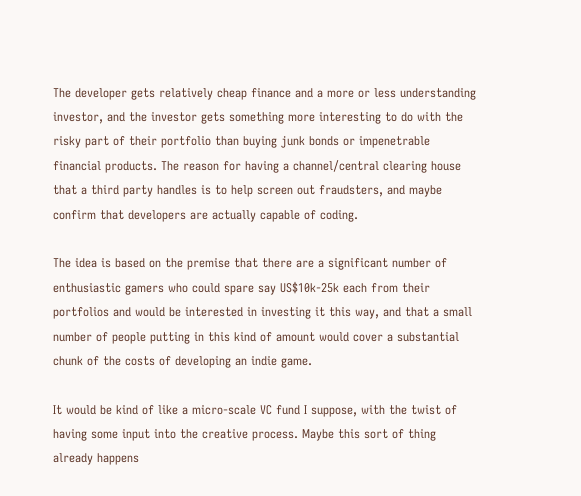The developer gets relatively cheap finance and a more or less understanding investor, and the investor gets something more interesting to do with the risky part of their portfolio than buying junk bonds or impenetrable financial products. The reason for having a channel/central clearing house that a third party handles is to help screen out fraudsters, and maybe confirm that developers are actually capable of coding.

The idea is based on the premise that there are a significant number of enthusiastic gamers who could spare say US$10k-25k each from their portfolios and would be interested in investing it this way, and that a small number of people putting in this kind of amount would cover a substantial chunk of the costs of developing an indie game.

It would be kind of like a micro-scale VC fund I suppose, with the twist of having some input into the creative process. Maybe this sort of thing already happens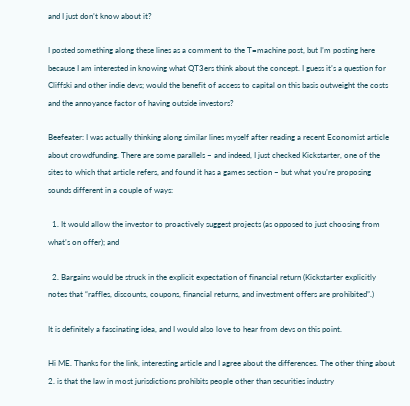and I just don’t know about it?

I posted something along these lines as a comment to the T=machine post, but I’m posting here because I am interested in knowing what QT3ers think about the concept. I guess it’s a question for Cliffski and other indie devs; would the benefit of access to capital on this basis outweight the costs and the annoyance factor of having outside investors?

Beefeater: I was actually thinking along similar lines myself after reading a recent Economist article about crowdfunding. There are some parallels – and indeed, I just checked Kickstarter, one of the sites to which that article refers, and found it has a games section – but what you’re proposing sounds different in a couple of ways:

  1. It would allow the investor to proactively suggest projects (as opposed to just choosing from what’s on offer); and

  2. Bargains would be struck in the explicit expectation of financial return (Kickstarter explicitly notes that “raffles, discounts, coupons, financial returns, and investment offers are prohibited”.)

It is definitely a fascinating idea, and I would also love to hear from devs on this point.

Hi ME. Thanks for the link, interesting article and I agree about the differences. The other thing about 2. is that the law in most jurisdictions prohibits people other than securities industry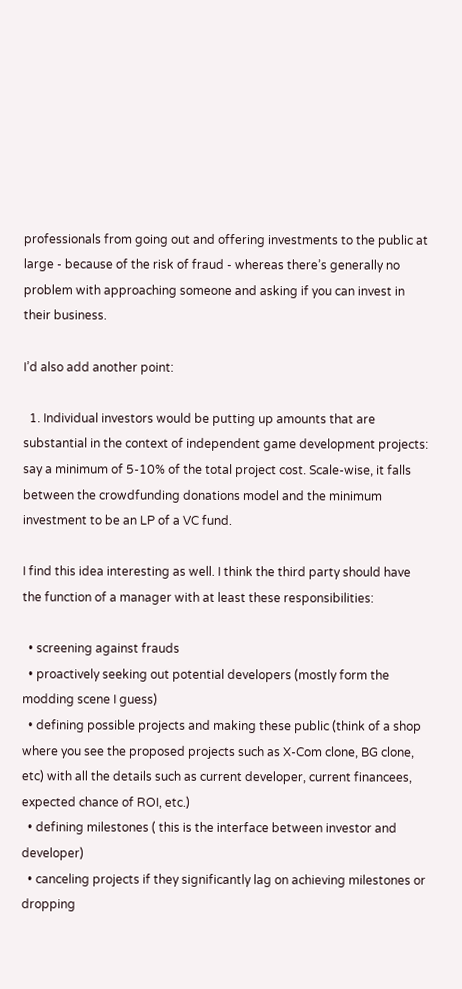professionals from going out and offering investments to the public at large - because of the risk of fraud - whereas there’s generally no problem with approaching someone and asking if you can invest in their business.

I’d also add another point:

  1. Individual investors would be putting up amounts that are substantial in the context of independent game development projects: say a minimum of 5-10% of the total project cost. Scale-wise, it falls between the crowdfunding donations model and the minimum investment to be an LP of a VC fund.

I find this idea interesting as well. I think the third party should have the function of a manager with at least these responsibilities:

  • screening against frauds
  • proactively seeking out potential developers (mostly form the modding scene I guess)
  • defining possible projects and making these public (think of a shop where you see the proposed projects such as X-Com clone, BG clone, etc) with all the details such as current developer, current financees, expected chance of ROI, etc.)
  • defining milestones ( this is the interface between investor and developer)
  • canceling projects if they significantly lag on achieving milestones or dropping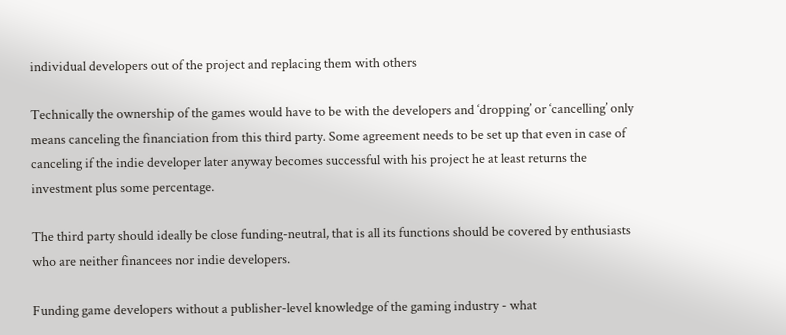individual developers out of the project and replacing them with others

Technically the ownership of the games would have to be with the developers and ‘dropping’ or ‘cancelling’ only means canceling the financiation from this third party. Some agreement needs to be set up that even in case of canceling if the indie developer later anyway becomes successful with his project he at least returns the investment plus some percentage.

The third party should ideally be close funding-neutral, that is all its functions should be covered by enthusiasts who are neither financees nor indie developers.

Funding game developers without a publisher-level knowledge of the gaming industry - what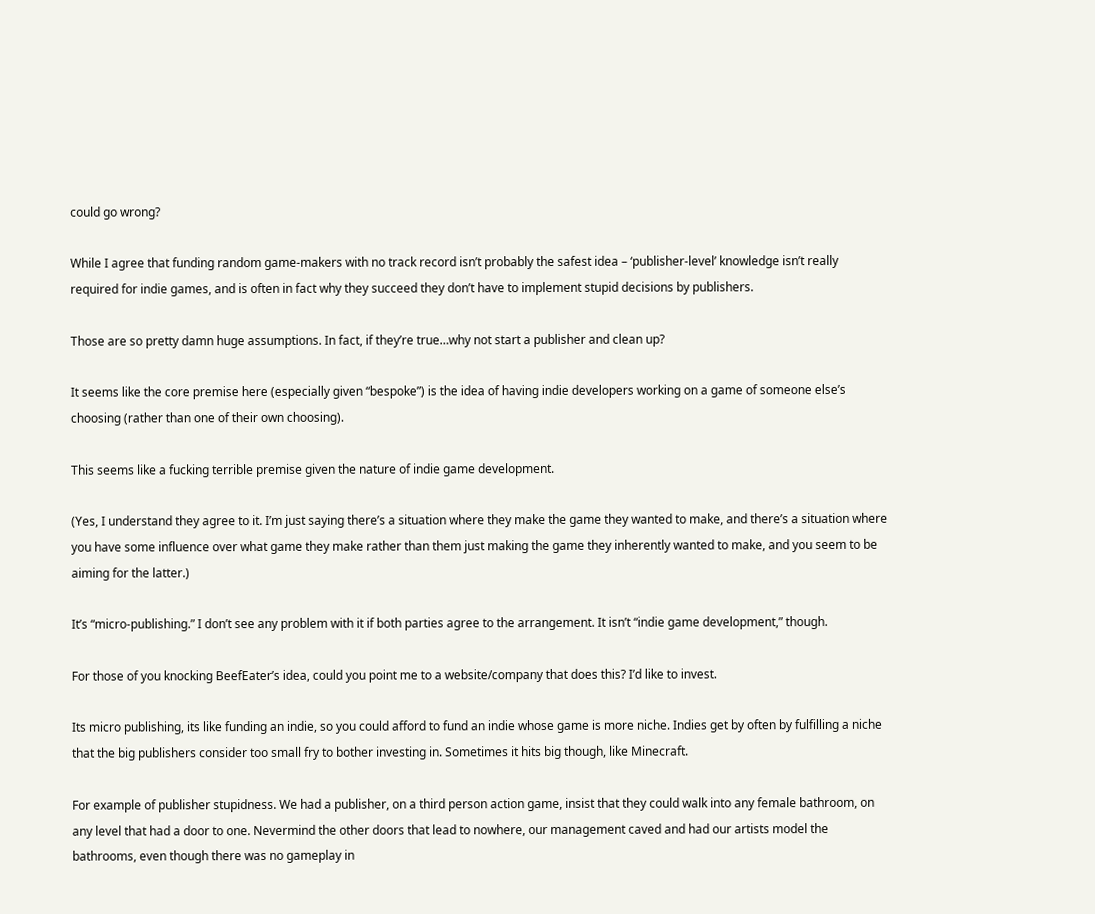could go wrong?

While I agree that funding random game-makers with no track record isn’t probably the safest idea – ‘publisher-level’ knowledge isn’t really required for indie games, and is often in fact why they succeed they don’t have to implement stupid decisions by publishers.

Those are so pretty damn huge assumptions. In fact, if they’re true…why not start a publisher and clean up?

It seems like the core premise here (especially given “bespoke”) is the idea of having indie developers working on a game of someone else’s choosing (rather than one of their own choosing).

This seems like a fucking terrible premise given the nature of indie game development.

(Yes, I understand they agree to it. I’m just saying there’s a situation where they make the game they wanted to make, and there’s a situation where you have some influence over what game they make rather than them just making the game they inherently wanted to make, and you seem to be aiming for the latter.)

It’s “micro-publishing.” I don’t see any problem with it if both parties agree to the arrangement. It isn’t “indie game development,” though.

For those of you knocking BeefEater’s idea, could you point me to a website/company that does this? I’d like to invest.

Its micro publishing, its like funding an indie, so you could afford to fund an indie whose game is more niche. Indies get by often by fulfilling a niche that the big publishers consider too small fry to bother investing in. Sometimes it hits big though, like Minecraft.

For example of publisher stupidness. We had a publisher, on a third person action game, insist that they could walk into any female bathroom, on any level that had a door to one. Nevermind the other doors that lead to nowhere, our management caved and had our artists model the bathrooms, even though there was no gameplay in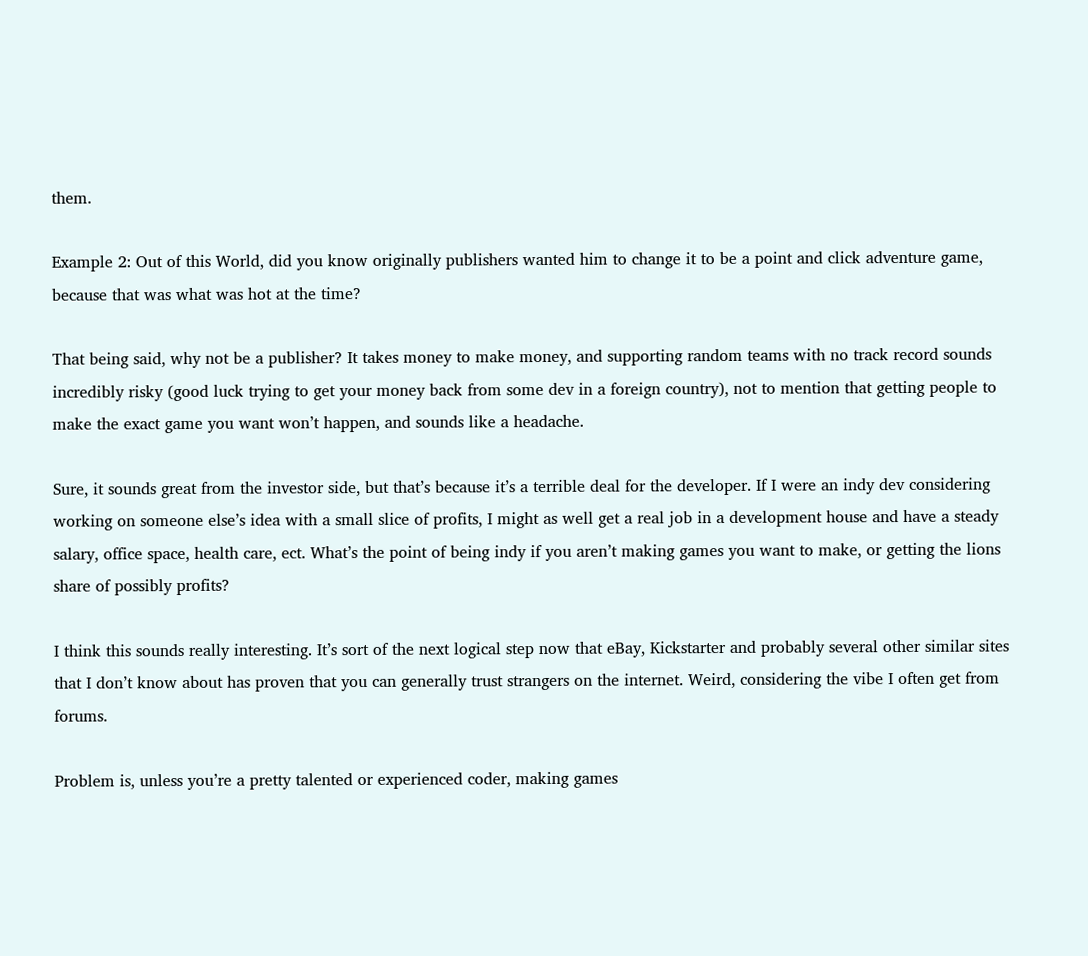them.

Example 2: Out of this World, did you know originally publishers wanted him to change it to be a point and click adventure game, because that was what was hot at the time?

That being said, why not be a publisher? It takes money to make money, and supporting random teams with no track record sounds incredibly risky (good luck trying to get your money back from some dev in a foreign country), not to mention that getting people to make the exact game you want won’t happen, and sounds like a headache.

Sure, it sounds great from the investor side, but that’s because it’s a terrible deal for the developer. If I were an indy dev considering working on someone else’s idea with a small slice of profits, I might as well get a real job in a development house and have a steady salary, office space, health care, ect. What’s the point of being indy if you aren’t making games you want to make, or getting the lions share of possibly profits?

I think this sounds really interesting. It’s sort of the next logical step now that eBay, Kickstarter and probably several other similar sites that I don’t know about has proven that you can generally trust strangers on the internet. Weird, considering the vibe I often get from forums.

Problem is, unless you’re a pretty talented or experienced coder, making games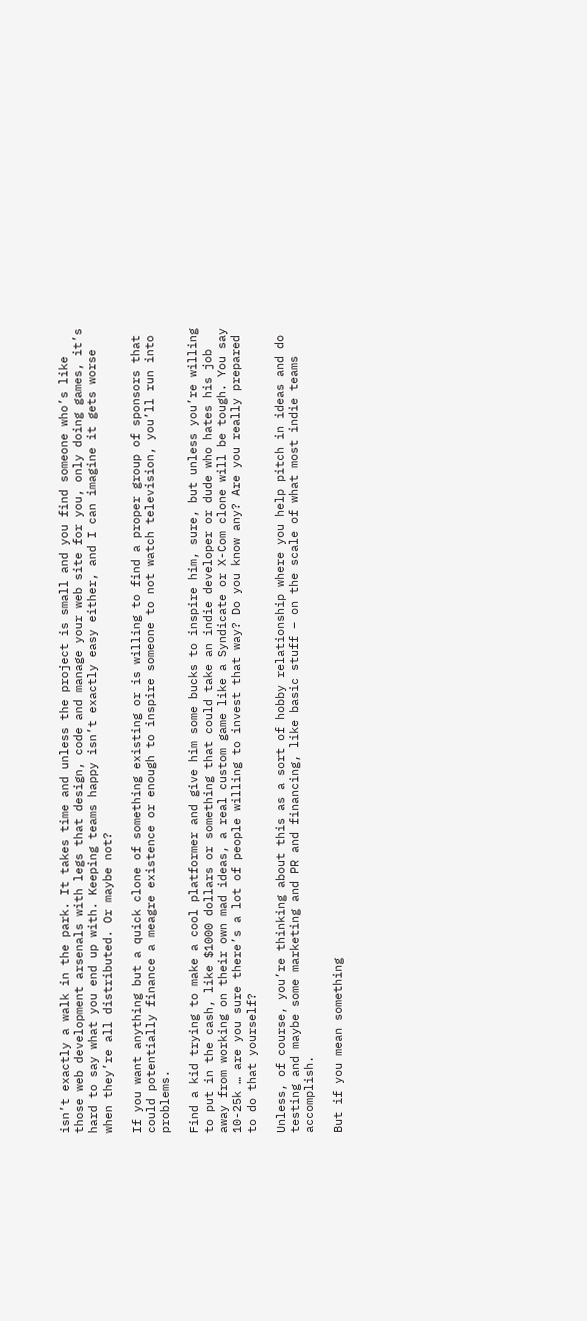isn’t exactly a walk in the park. It takes time and unless the project is small and you find someone who’s like those web development arsenals with legs that design, code and manage your web site for you, only doing games, it’s hard to say what you end up with. Keeping teams happy isn’t exactly easy either, and I can imagine it gets worse when they’re all distributed. Or maybe not?

If you want anything but a quick clone of something existing or is willing to find a proper group of sponsors that could potentially finance a meagre existence or enough to inspire someone to not watch television, you’ll run into problems.

Find a kid trying to make a cool platformer and give him some bucks to inspire him, sure, but unless you’re willing to put in the cash, like $1000 dollars or something that could take an indie developer or dude who hates his job away from working on their own mad ideas, a real custom game like a Syndicate or X-Com clone will be tough. You say 10-25k … are you sure there’s a lot of people willing to invest that way? Do you know any? Are you really prepared to do that yourself?

Unless, of course, you’re thinking about this as a sort of hobby relationship where you help pitch in ideas and do testing and maybe some marketing and PR and financing, like basic stuff – on the scale of what most indie teams accomplish.

But if you mean something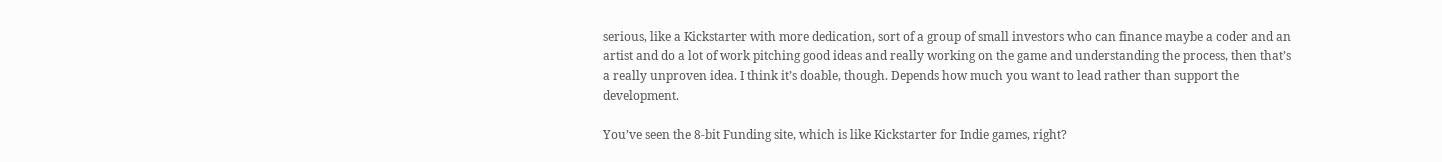serious, like a Kickstarter with more dedication, sort of a group of small investors who can finance maybe a coder and an artist and do a lot of work pitching good ideas and really working on the game and understanding the process, then that’s a really unproven idea. I think it’s doable, though. Depends how much you want to lead rather than support the development.

You’ve seen the 8-bit Funding site, which is like Kickstarter for Indie games, right?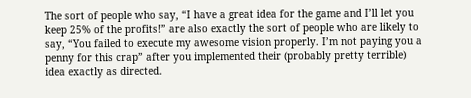The sort of people who say, “I have a great idea for the game and I’ll let you keep 25% of the profits!” are also exactly the sort of people who are likely to say, “You failed to execute my awesome vision properly. I’m not paying you a penny for this crap” after you implemented their (probably pretty terrible) idea exactly as directed.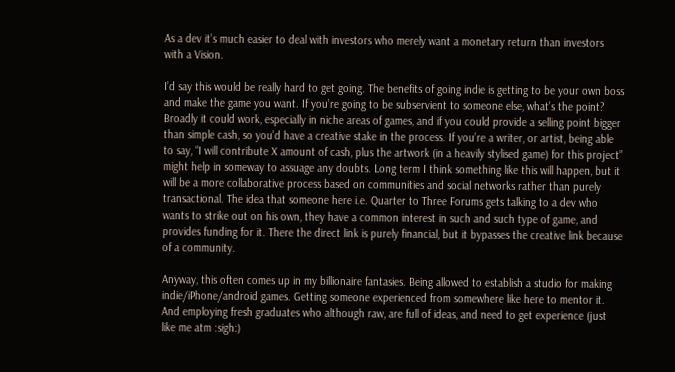As a dev it’s much easier to deal with investors who merely want a monetary return than investors with a Vision.

I’d say this would be really hard to get going. The benefits of going indie is getting to be your own boss and make the game you want. If you’re going to be subservient to someone else, what’s the point? Broadly it could work, especially in niche areas of games, and if you could provide a selling point bigger than simple cash, so you’d have a creative stake in the process. If you’re a writer, or artist, being able to say, “I will contribute X amount of cash, plus the artwork (in a heavily stylised game) for this project” might help in someway to assuage any doubts. Long term I think something like this will happen, but it will be a more collaborative process based on communities and social networks rather than purely transactional. The idea that someone here i.e. Quarter to Three Forums gets talking to a dev who wants to strike out on his own, they have a common interest in such and such type of game, and provides funding for it. There the direct link is purely financial, but it bypasses the creative link because of a community.

Anyway, this often comes up in my billionaire fantasies. Being allowed to establish a studio for making indie/iPhone/android games. Getting someone experienced from somewhere like here to mentor it. And employing fresh graduates who although raw, are full of ideas, and need to get experience (just like me atm :sigh:)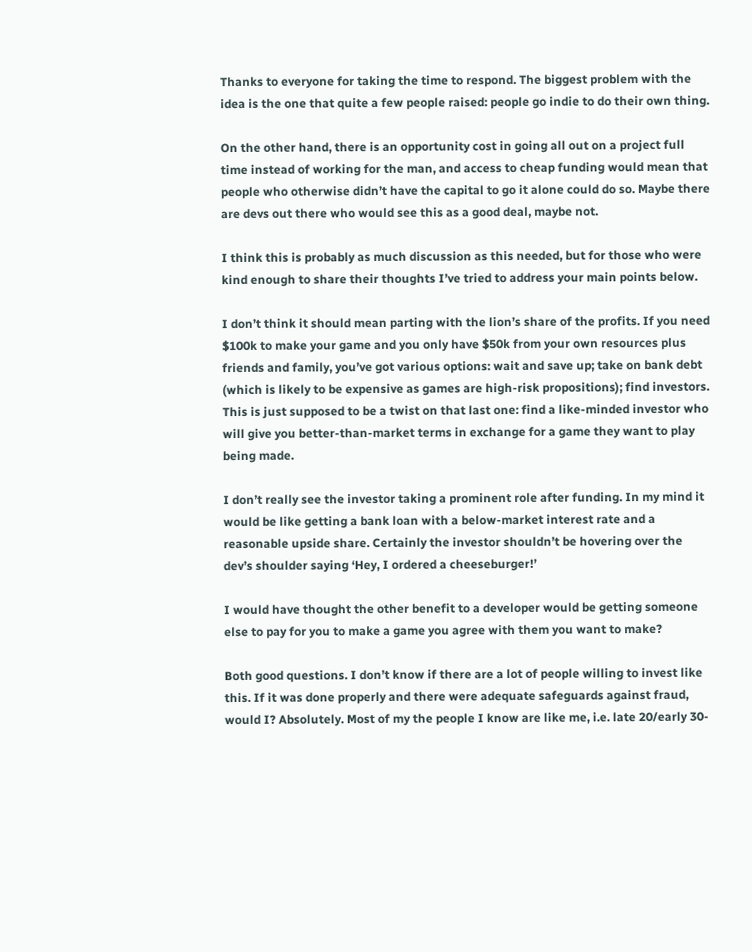Thanks to everyone for taking the time to respond. The biggest problem with the idea is the one that quite a few people raised: people go indie to do their own thing.

On the other hand, there is an opportunity cost in going all out on a project full time instead of working for the man, and access to cheap funding would mean that people who otherwise didn’t have the capital to go it alone could do so. Maybe there are devs out there who would see this as a good deal, maybe not.

I think this is probably as much discussion as this needed, but for those who were kind enough to share their thoughts I’ve tried to address your main points below.

I don’t think it should mean parting with the lion’s share of the profits. If you need $100k to make your game and you only have $50k from your own resources plus friends and family, you’ve got various options: wait and save up; take on bank debt (which is likely to be expensive as games are high-risk propositions); find investors. This is just supposed to be a twist on that last one: find a like-minded investor who will give you better-than-market terms in exchange for a game they want to play being made.

I don’t really see the investor taking a prominent role after funding. In my mind it would be like getting a bank loan with a below-market interest rate and a reasonable upside share. Certainly the investor shouldn’t be hovering over the dev’s shoulder saying ‘Hey, I ordered a cheeseburger!’

I would have thought the other benefit to a developer would be getting someone else to pay for you to make a game you agree with them you want to make?

Both good questions. I don’t know if there are a lot of people willing to invest like this. If it was done properly and there were adequate safeguards against fraud, would I? Absolutely. Most of my the people I know are like me, i.e. late 20/early 30-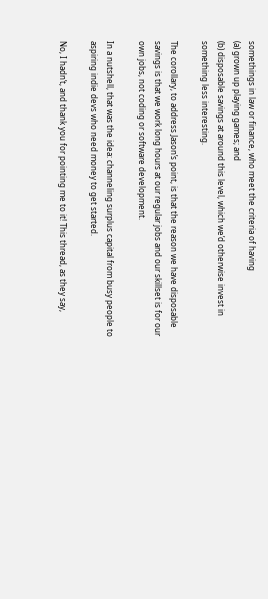somethings in law or finance, who meet the criteria of having
(a) grown up playing games; and
(b) disposable savings at around this level, which we’d otherwise invest in something less interesting.

The corollary, to address Jason’s point, is that the reason we have disposable savings is that we work long hours at our regular jobs and our skillset is for our own jobs, not coding or software development.

In a nutshell, that was the idea: channeling surplus capital from busy people to aspiring indie devs who need money to get started.

No, I hadn’t, and thank you for pointing me to it! This thread, as they say,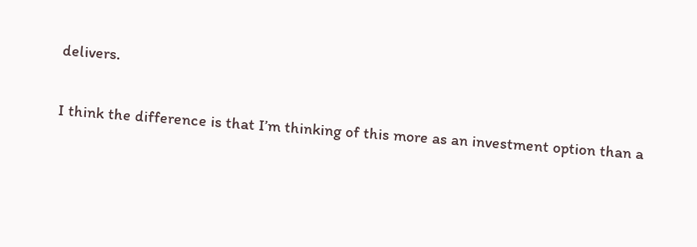delivers.

I think the difference is that I’m thinking of this more as an investment option than a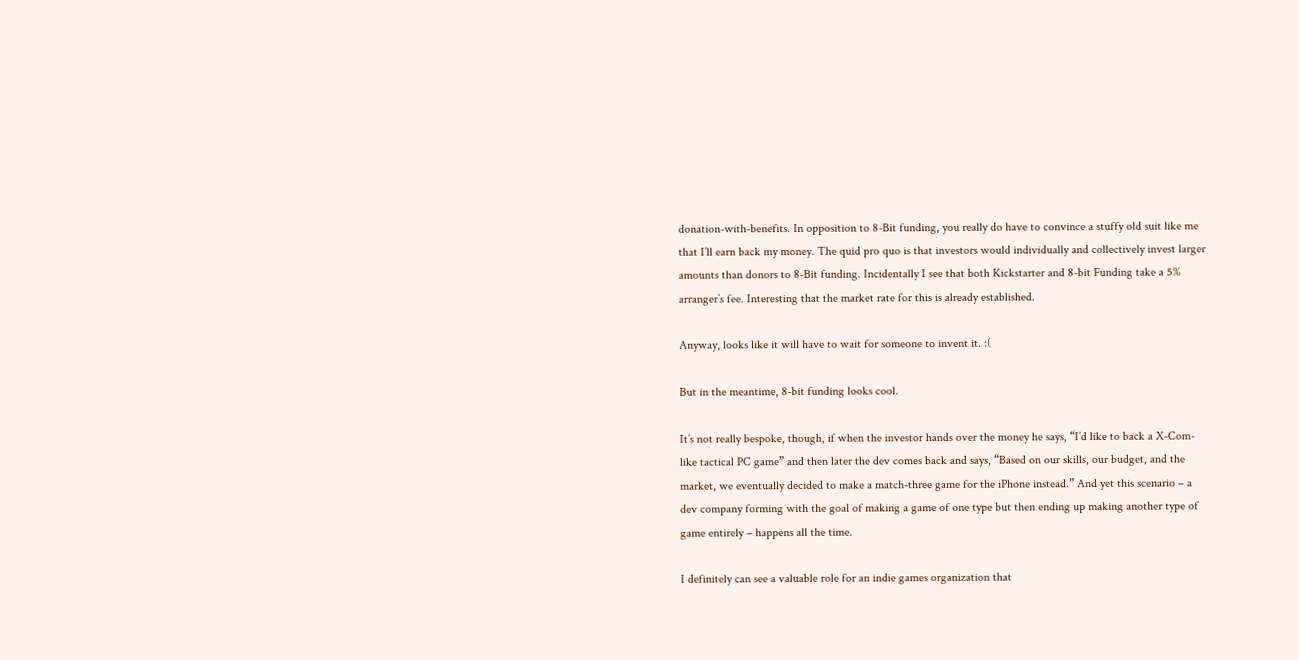donation-with-benefits. In opposition to 8-Bit funding, you really do have to convince a stuffy old suit like me that I’ll earn back my money. The quid pro quo is that investors would individually and collectively invest larger amounts than donors to 8-Bit funding. Incidentally I see that both Kickstarter and 8-bit Funding take a 5% arranger’s fee. Interesting that the market rate for this is already established.

Anyway, looks like it will have to wait for someone to invent it. :(

But in the meantime, 8-bit funding looks cool.

It’s not really bespoke, though, if when the investor hands over the money he says, “I’d like to back a X-Com-like tactical PC game” and then later the dev comes back and says, “Based on our skills, our budget, and the market, we eventually decided to make a match-three game for the iPhone instead.” And yet this scenario – a dev company forming with the goal of making a game of one type but then ending up making another type of game entirely – happens all the time.

I definitely can see a valuable role for an indie games organization that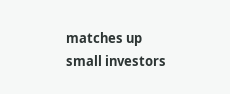matches up small investors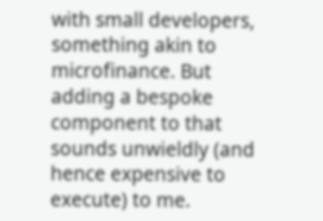with small developers, something akin to microfinance. But adding a bespoke component to that sounds unwieldly (and hence expensive to execute) to me.